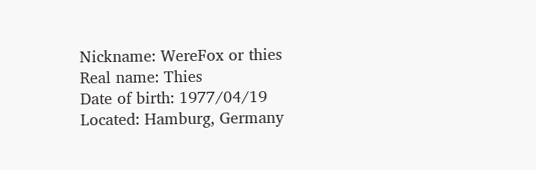Nickname: WereFox or thies
Real name: Thies
Date of birth: 1977/04/19
Located: Hamburg, Germany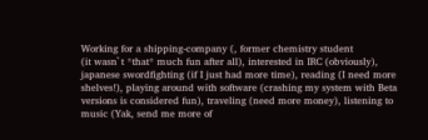Working for a shipping-company (, former chemistry student
(it wasn`t *that* much fun after all), interested in IRC (obviously),
japanese swordfighting (if I just had more time), reading (I need more
shelves!), playing around with software (crashing my system with Beta
versions is considered fun), traveling (need more money), listening to
music (Yak, send me more of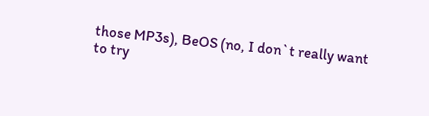those MP3s), BeOS (no, I don`t really want
to try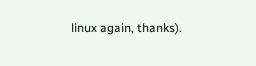linux again, thanks).